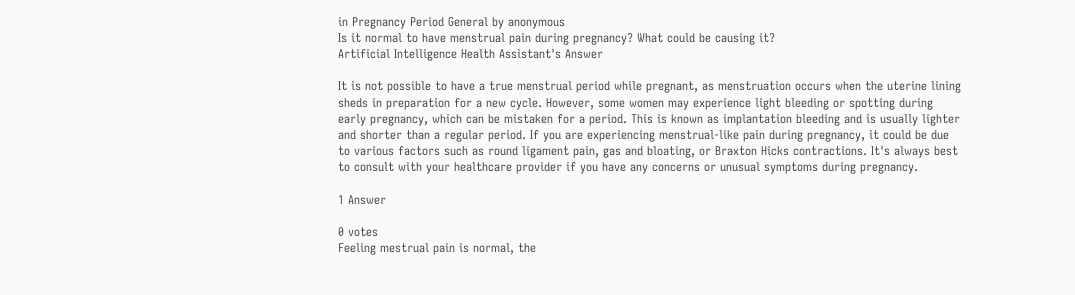in Pregnancy Period General by anonymous
Is it normal to have menstrual pain during pregnancy? What could be causing it?
Artificial Intelligence Health Assistant's Answer

It is not possible to have a true menstrual period while pregnant, as menstruation occurs when the uterine lining sheds in preparation for a new cycle. However, some women may experience light bleeding or spotting during early pregnancy, which can be mistaken for a period. This is known as implantation bleeding and is usually lighter and shorter than a regular period. If you are experiencing menstrual-like pain during pregnancy, it could be due to various factors such as round ligament pain, gas and bloating, or Braxton Hicks contractions. It's always best to consult with your healthcare provider if you have any concerns or unusual symptoms during pregnancy.

1 Answer

0 votes
Feeling mestrual pain is normal, the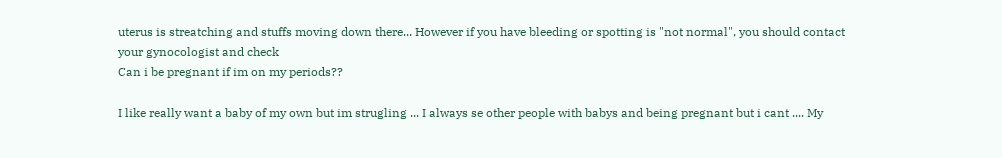uterus is streatching and stuffs moving down there... However if you have bleeding or spotting is "not normal", you should contact your gynocologist and check
Can i be pregnant if im on my periods??

I like really want a baby of my own but im strugling ... I always se other people with babys and being pregnant but i cant .... My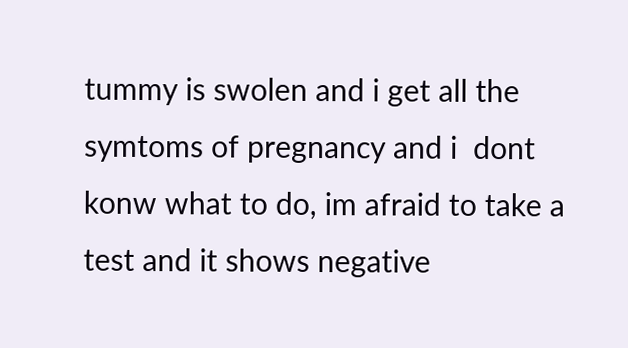tummy is swolen and i get all the symtoms of pregnancy and i  dont konw what to do, im afraid to take a test and it shows negative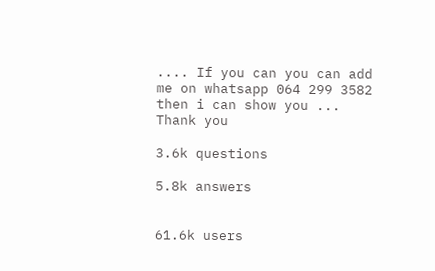.... If you can you can add  me on whatsapp 064 299 3582 then i can show you ... Thank you

3.6k questions

5.8k answers


61.6k users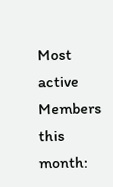Most active Members
this month: